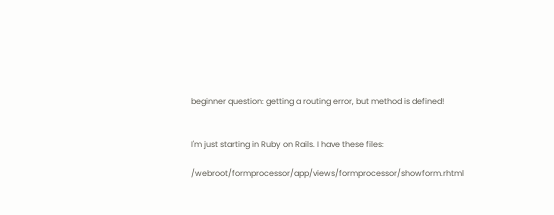beginner question: getting a routing error, but method is defined!


I'm just starting in Ruby on Rails. I have these files:

/webroot/formprocessor/app/views/formprocessor/showform.rhtml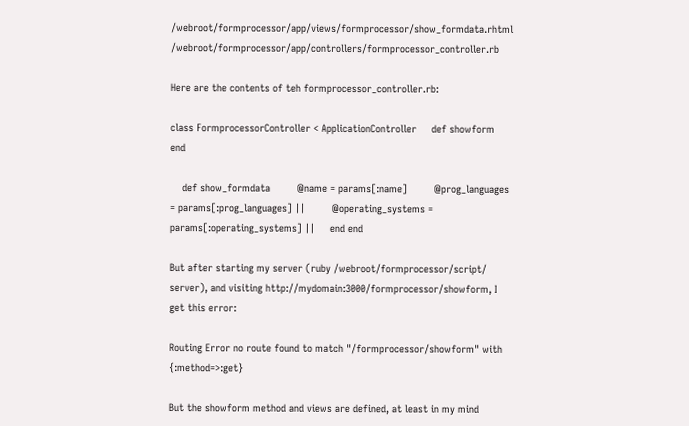/webroot/formprocessor/app/views/formprocessor/show_formdata.rhtml /webroot/formprocessor/app/controllers/formprocessor_controller.rb

Here are the contents of teh formprocessor_controller.rb:

class FormprocessorController < ApplicationController     def showform     end

    def show_formdata         @name = params[:name]         @prog_languages = params[:prog_languages] ||         @operating_systems = params[:operating_systems] ||     end end

But after starting my server (ruby /webroot/formprocessor/script/ server), and visiting http://mydomain:3000/formprocessor/showform, I get this error:

Routing Error no route found to match "/formprocessor/showform" with {:method=>:get}

But the showform method and views are defined, at least in my mind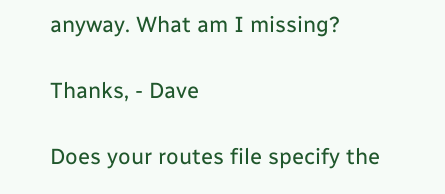anyway. What am I missing?

Thanks, - Dave

Does your routes file specify the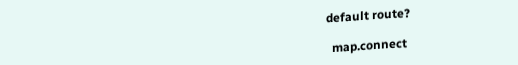default route?

  map.connect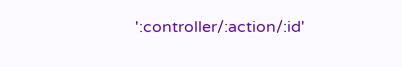':controller/:action/:id'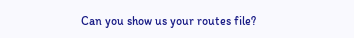Can you show us your routes file?